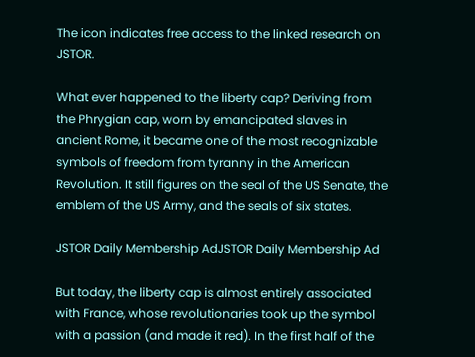The icon indicates free access to the linked research on JSTOR.

What ever happened to the liberty cap? Deriving from the Phrygian cap, worn by emancipated slaves in ancient Rome, it became one of the most recognizable symbols of freedom from tyranny in the American Revolution. It still figures on the seal of the US Senate, the emblem of the US Army, and the seals of six states.

JSTOR Daily Membership AdJSTOR Daily Membership Ad

But today, the liberty cap is almost entirely associated with France, whose revolutionaries took up the symbol with a passion (and made it red). In the first half of the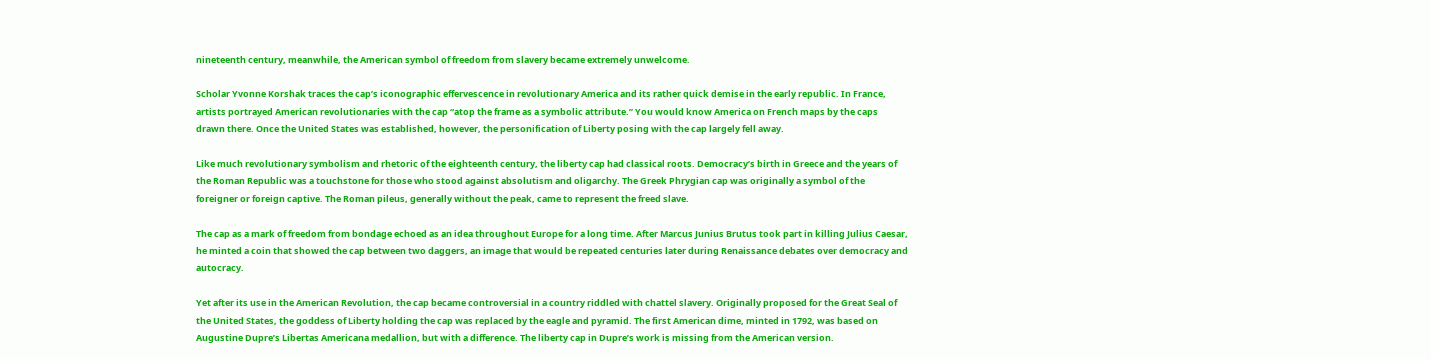nineteenth century, meanwhile, the American symbol of freedom from slavery became extremely unwelcome.

Scholar Yvonne Korshak traces the cap’s iconographic effervescence in revolutionary America and its rather quick demise in the early republic. In France, artists portrayed American revolutionaries with the cap “atop the frame as a symbolic attribute.” You would know America on French maps by the caps drawn there. Once the United States was established, however, the personification of Liberty posing with the cap largely fell away.

Like much revolutionary symbolism and rhetoric of the eighteenth century, the liberty cap had classical roots. Democracy’s birth in Greece and the years of the Roman Republic was a touchstone for those who stood against absolutism and oligarchy. The Greek Phrygian cap was originally a symbol of the foreigner or foreign captive. The Roman pileus, generally without the peak, came to represent the freed slave.

The cap as a mark of freedom from bondage echoed as an idea throughout Europe for a long time. After Marcus Junius Brutus took part in killing Julius Caesar, he minted a coin that showed the cap between two daggers, an image that would be repeated centuries later during Renaissance debates over democracy and autocracy.

Yet after its use in the American Revolution, the cap became controversial in a country riddled with chattel slavery. Originally proposed for the Great Seal of the United States, the goddess of Liberty holding the cap was replaced by the eagle and pyramid. The first American dime, minted in 1792, was based on Augustine Dupre’s Libertas Americana medallion, but with a difference. The liberty cap in Dupre’s work is missing from the American version.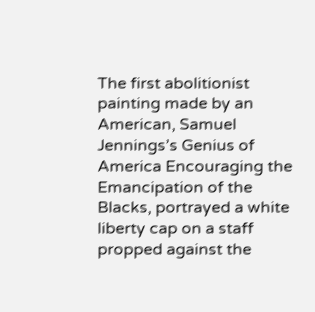The first abolitionist painting made by an American, Samuel Jennings’s Genius of America Encouraging the Emancipation of the Blacks, portrayed a white liberty cap on a staff propped against the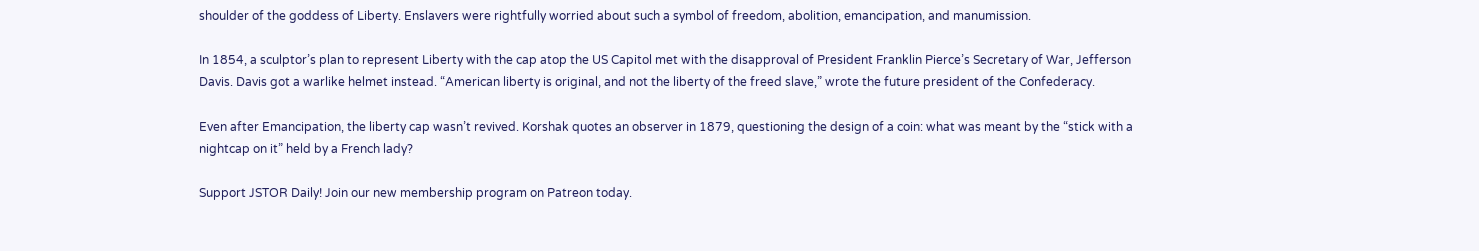shoulder of the goddess of Liberty. Enslavers were rightfully worried about such a symbol of freedom, abolition, emancipation, and manumission.

In 1854, a sculptor’s plan to represent Liberty with the cap atop the US Capitol met with the disapproval of President Franklin Pierce’s Secretary of War, Jefferson Davis. Davis got a warlike helmet instead. “American liberty is original, and not the liberty of the freed slave,” wrote the future president of the Confederacy.

Even after Emancipation, the liberty cap wasn’t revived. Korshak quotes an observer in 1879, questioning the design of a coin: what was meant by the “stick with a nightcap on it” held by a French lady?

Support JSTOR Daily! Join our new membership program on Patreon today.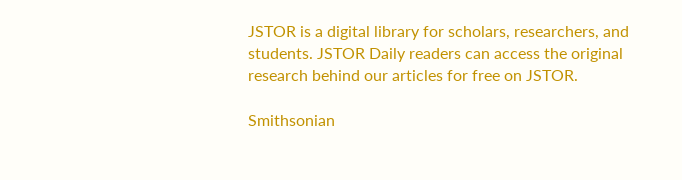JSTOR is a digital library for scholars, researchers, and students. JSTOR Daily readers can access the original research behind our articles for free on JSTOR.

Smithsonian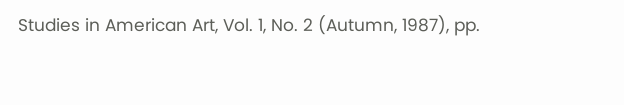Studies in American Art, Vol. 1, No. 2 (Autumn, 1987), pp.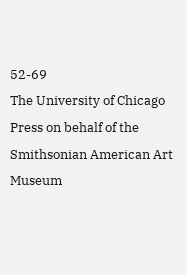52-69
The University of Chicago Press on behalf of the Smithsonian American Art Museum